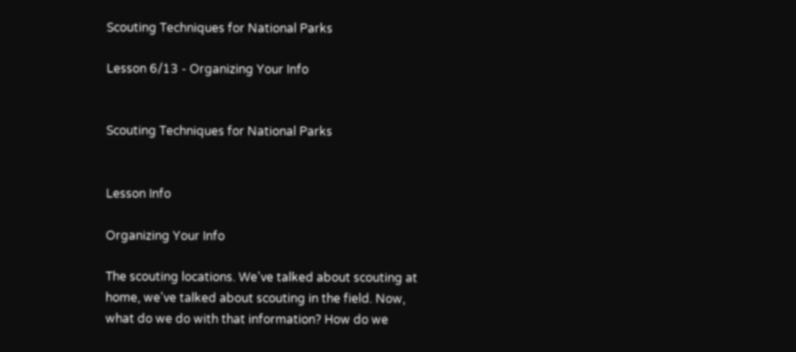Scouting Techniques for National Parks

Lesson 6/13 - Organizing Your Info


Scouting Techniques for National Parks


Lesson Info

Organizing Your Info

The scouting locations. We've talked about scouting at home, we've talked about scouting in the field. Now, what do we do with that information? How do we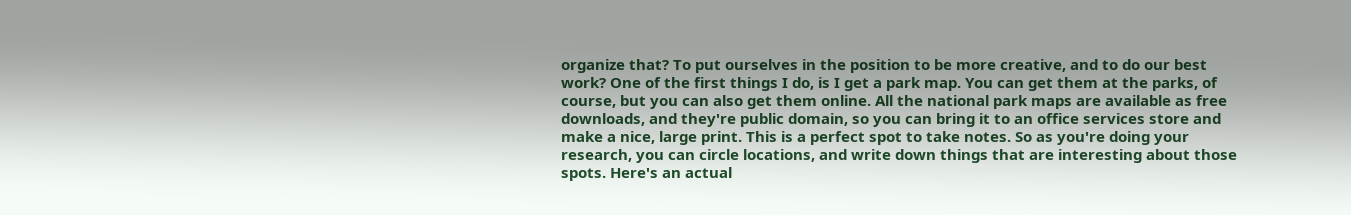organize that? To put ourselves in the position to be more creative, and to do our best work? One of the first things I do, is I get a park map. You can get them at the parks, of course, but you can also get them online. All the national park maps are available as free downloads, and they're public domain, so you can bring it to an office services store and make a nice, large print. This is a perfect spot to take notes. So as you're doing your research, you can circle locations, and write down things that are interesting about those spots. Here's an actual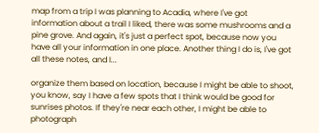map from a trip I was planning to Acadia, where I've got information about a trail I liked, there was some mushrooms and a pine grove. And again, it's just a perfect spot, because now you have all your information in one place. Another thing I do is, I've got all these notes, and I...

organize them based on location, because I might be able to shoot, you know, say I have a few spots that I think would be good for sunrises photos. If they're near each other, I might be able to photograph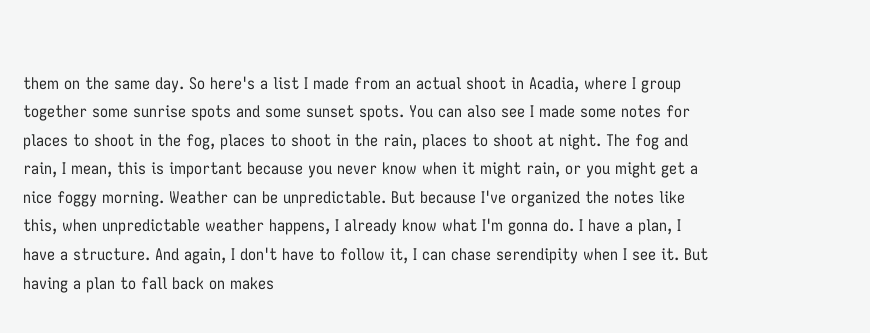them on the same day. So here's a list I made from an actual shoot in Acadia, where I group together some sunrise spots and some sunset spots. You can also see I made some notes for places to shoot in the fog, places to shoot in the rain, places to shoot at night. The fog and rain, I mean, this is important because you never know when it might rain, or you might get a nice foggy morning. Weather can be unpredictable. But because I've organized the notes like this, when unpredictable weather happens, I already know what I'm gonna do. I have a plan, I have a structure. And again, I don't have to follow it, I can chase serendipity when I see it. But having a plan to fall back on makes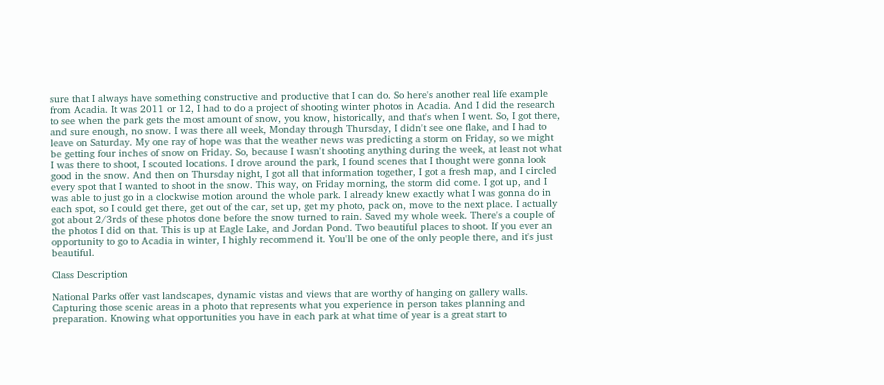sure that I always have something constructive and productive that I can do. So here's another real life example from Acadia. It was 2011 or 12, I had to do a project of shooting winter photos in Acadia. And I did the research to see when the park gets the most amount of snow, you know, historically, and that's when I went. So, I got there, and sure enough, no snow. I was there all week, Monday through Thursday, I didn't see one flake, and I had to leave on Saturday. My one ray of hope was that the weather news was predicting a storm on Friday, so we might be getting four inches of snow on Friday. So, because I wasn't shooting anything during the week, at least not what I was there to shoot, I scouted locations. I drove around the park, I found scenes that I thought were gonna look good in the snow. And then on Thursday night, I got all that information together, I got a fresh map, and I circled every spot that I wanted to shoot in the snow. This way, on Friday morning, the storm did come. I got up, and I was able to just go in a clockwise motion around the whole park. I already knew exactly what I was gonna do in each spot, so I could get there, get out of the car, set up, get my photo, pack on, move to the next place. I actually got about 2/3rds of these photos done before the snow turned to rain. Saved my whole week. There's a couple of the photos I did on that. This is up at Eagle Lake, and Jordan Pond. Two beautiful places to shoot. If you ever an opportunity to go to Acadia in winter, I highly recommend it. You'll be one of the only people there, and it's just beautiful.

Class Description

National Parks offer vast landscapes, dynamic vistas and views that are worthy of hanging on gallery walls. Capturing those scenic areas in a photo that represents what you experience in person takes planning and preparation. Knowing what opportunities you have in each park at what time of year is a great start to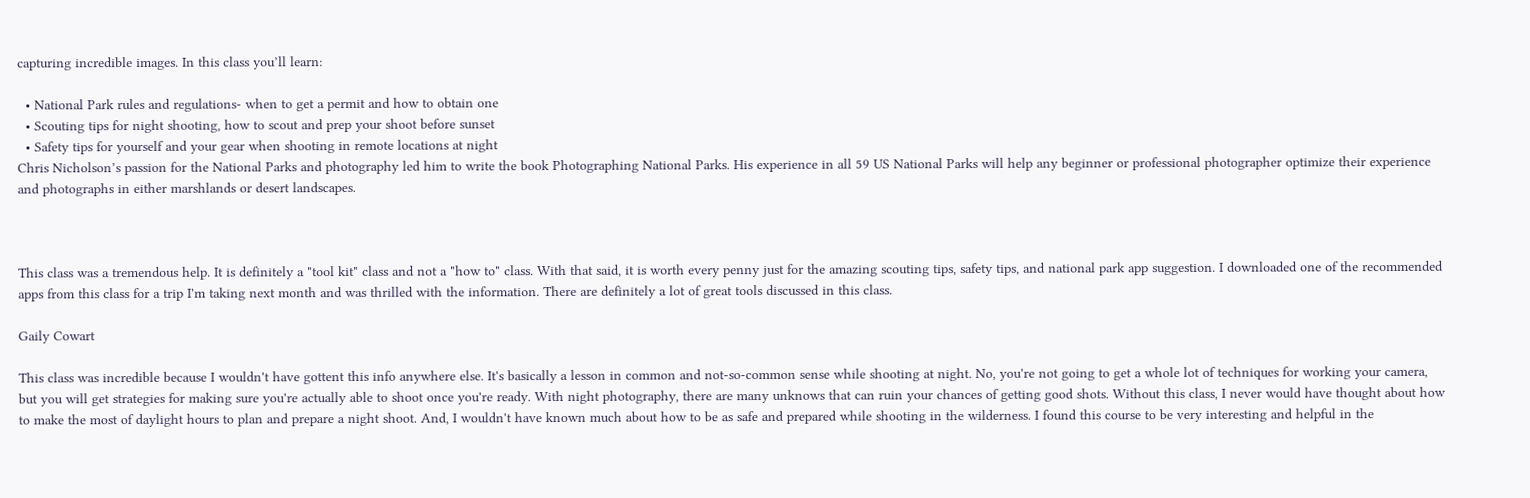capturing incredible images. In this class you’ll learn:

  • National Park rules and regulations- when to get a permit and how to obtain one
  • Scouting tips for night shooting, how to scout and prep your shoot before sunset
  • Safety tips for yourself and your gear when shooting in remote locations at night
Chris Nicholson’s passion for the National Parks and photography led him to write the book Photographing National Parks. His experience in all 59 US National Parks will help any beginner or professional photographer optimize their experience and photographs in either marshlands or desert landscapes.



This class was a tremendous help. It is definitely a "tool kit" class and not a "how to" class. With that said, it is worth every penny just for the amazing scouting tips, safety tips, and national park app suggestion. I downloaded one of the recommended apps from this class for a trip I'm taking next month and was thrilled with the information. There are definitely a lot of great tools discussed in this class.

Gaily Cowart

This class was incredible because I wouldn't have gottent this info anywhere else. It's basically a lesson in common and not-so-common sense while shooting at night. No, you're not going to get a whole lot of techniques for working your camera, but you will get strategies for making sure you're actually able to shoot once you're ready. With night photography, there are many unknows that can ruin your chances of getting good shots. Without this class, I never would have thought about how to make the most of daylight hours to plan and prepare a night shoot. And, I wouldn't have known much about how to be as safe and prepared while shooting in the wilderness. I found this course to be very interesting and helpful in the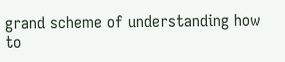grand scheme of understanding how to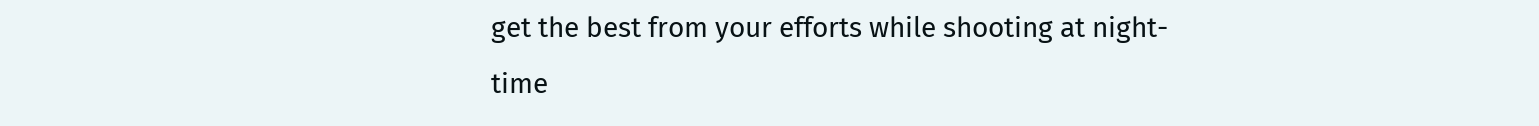get the best from your efforts while shooting at night-time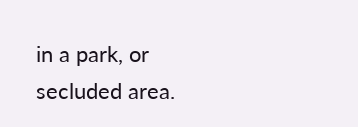in a park, or secluded area.